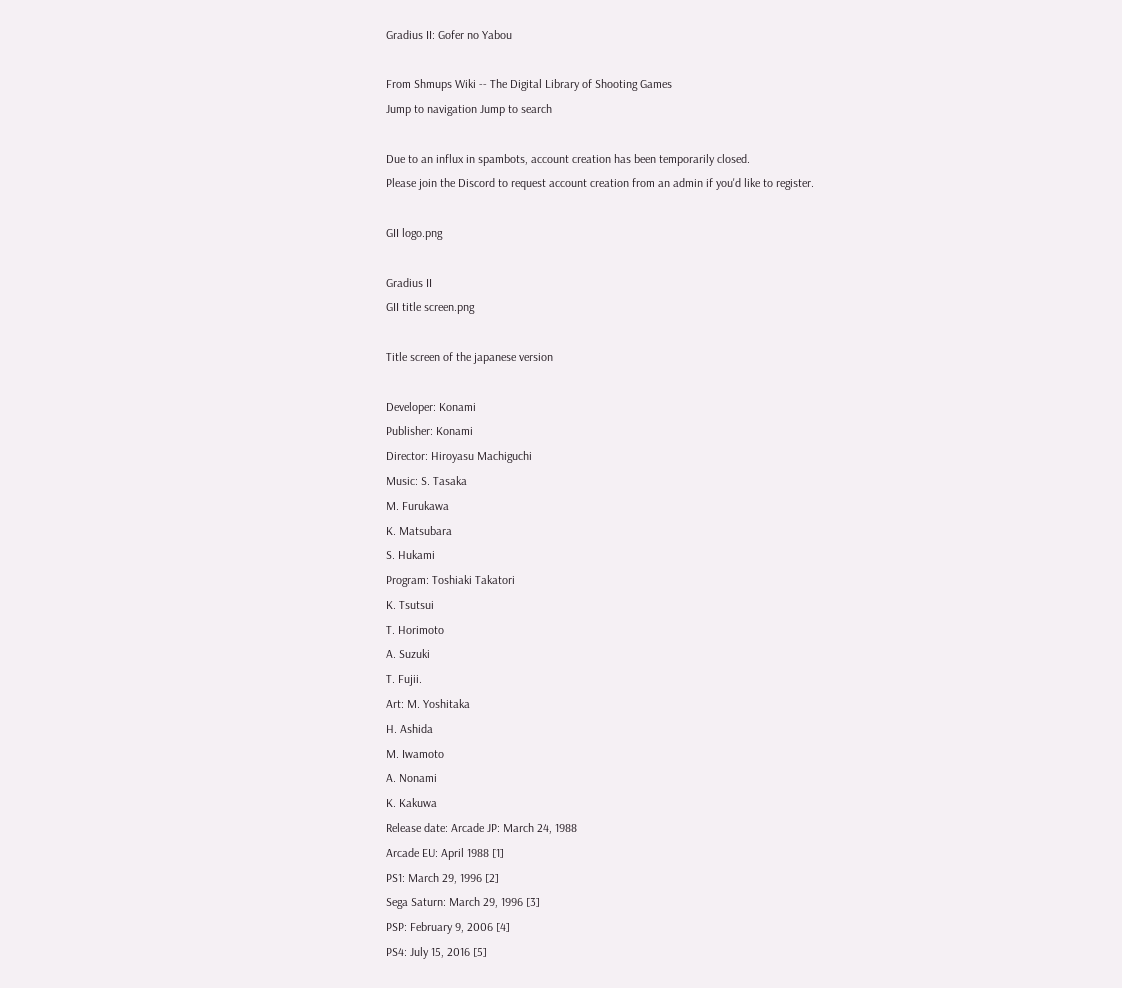Gradius II: Gofer no Yabou

From Shmups Wiki -- The Digital Library of Shooting Games
Jump to navigation Jump to search

Due to an influx in spambots, account creation has been temporarily closed.
Please join the Discord to request account creation from an admin if you'd like to register.

GII logo.png

Gradius II
GII title screen.png

Title screen of the japanese version

Developer: Konami
Publisher: Konami
Director: Hiroyasu Machiguchi
Music: S. Tasaka
M. Furukawa
K. Matsubara
S. Hukami
Program: Toshiaki Takatori
K. Tsutsui
T. Horimoto
A. Suzuki
T. Fujii.
Art: M. Yoshitaka
H. Ashida
M. Iwamoto
A. Nonami
K. Kakuwa
Release date: Arcade JP: March 24, 1988
Arcade EU: April 1988 [1]
PS1: March 29, 1996 [2]
Sega Saturn: March 29, 1996 [3]
PSP: February 9, 2006 [4]
PS4: July 15, 2016 [5]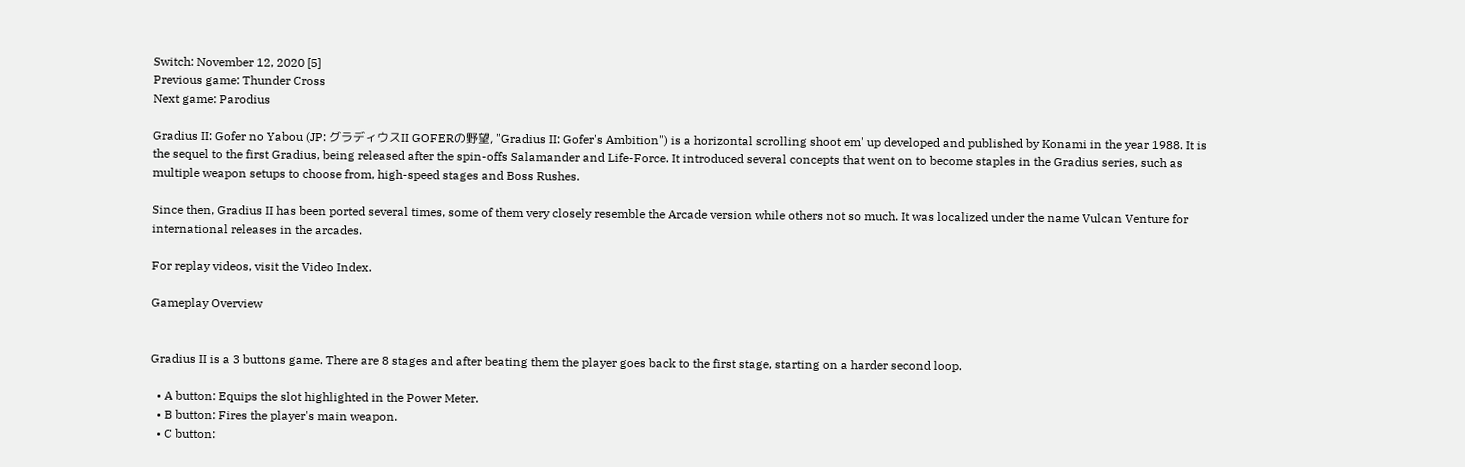Switch: November 12, 2020 [5]
Previous game: Thunder Cross
Next game: Parodius

Gradius II: Gofer no Yabou (JP: グラディウスII GOFERの野望, "Gradius II: Gofer's Ambition") is a horizontal scrolling shoot em' up developed and published by Konami in the year 1988. It is the sequel to the first Gradius, being released after the spin-offs Salamander and Life-Force. It introduced several concepts that went on to become staples in the Gradius series, such as multiple weapon setups to choose from, high-speed stages and Boss Rushes.

Since then, Gradius II has been ported several times, some of them very closely resemble the Arcade version while others not so much. It was localized under the name Vulcan Venture for international releases in the arcades.

For replay videos, visit the Video Index.

Gameplay Overview


Gradius II is a 3 buttons game. There are 8 stages and after beating them the player goes back to the first stage, starting on a harder second loop.

  • A button: Equips the slot highlighted in the Power Meter.
  • B button: Fires the player's main weapon.
  • C button: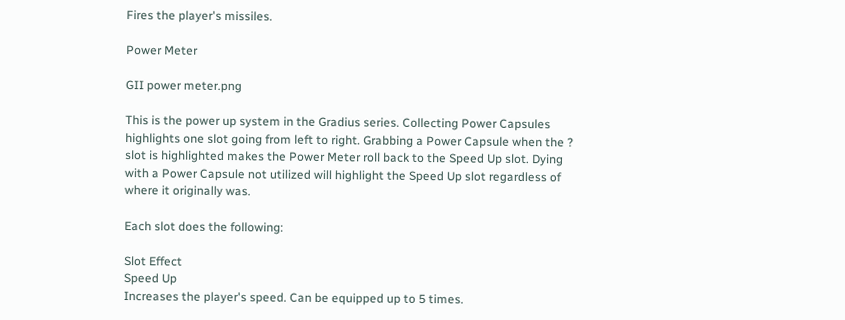Fires the player's missiles.

Power Meter

GII power meter.png

This is the power up system in the Gradius series. Collecting Power Capsules highlights one slot going from left to right. Grabbing a Power Capsule when the ? slot is highlighted makes the Power Meter roll back to the Speed Up slot. Dying with a Power Capsule not utilized will highlight the Speed Up slot regardless of where it originally was.

Each slot does the following:

Slot Effect
Speed Up
Increases the player's speed. Can be equipped up to 5 times.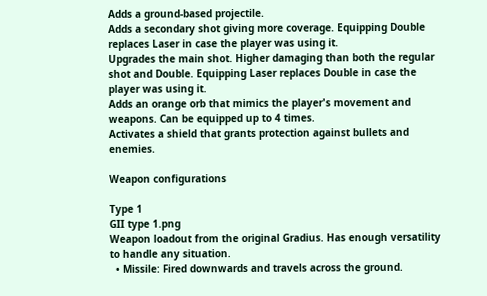Adds a ground-based projectile.
Adds a secondary shot giving more coverage. Equipping Double replaces Laser in case the player was using it.
Upgrades the main shot. Higher damaging than both the regular shot and Double. Equipping Laser replaces Double in case the player was using it.
Adds an orange orb that mimics the player's movement and weapons. Can be equipped up to 4 times.
Activates a shield that grants protection against bullets and enemies.

Weapon configurations

Type 1
GII type 1.png
Weapon loadout from the original Gradius. Has enough versatility to handle any situation.
  • Missile: Fired downwards and travels across the ground.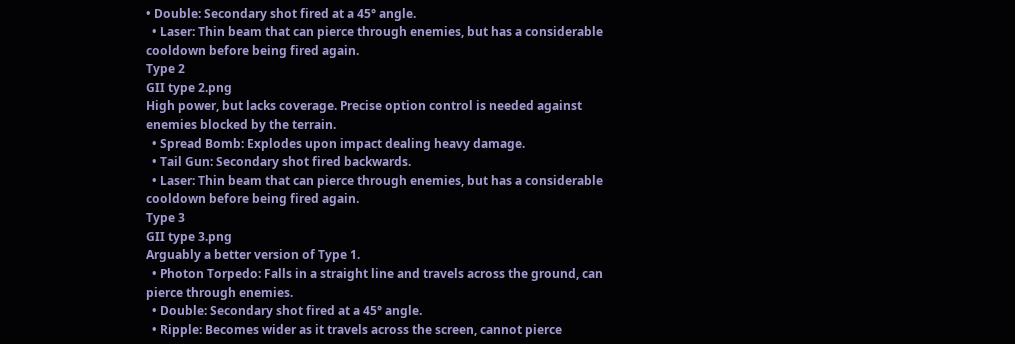• Double: Secondary shot fired at a 45° angle.
  • Laser: Thin beam that can pierce through enemies, but has a considerable cooldown before being fired again.
Type 2
GII type 2.png
High power, but lacks coverage. Precise option control is needed against enemies blocked by the terrain.
  • Spread Bomb: Explodes upon impact dealing heavy damage.
  • Tail Gun: Secondary shot fired backwards.
  • Laser: Thin beam that can pierce through enemies, but has a considerable cooldown before being fired again.
Type 3
GII type 3.png
Arguably a better version of Type 1.
  • Photon Torpedo: Falls in a straight line and travels across the ground, can pierce through enemies.
  • Double: Secondary shot fired at a 45° angle.
  • Ripple: Becomes wider as it travels across the screen, cannot pierce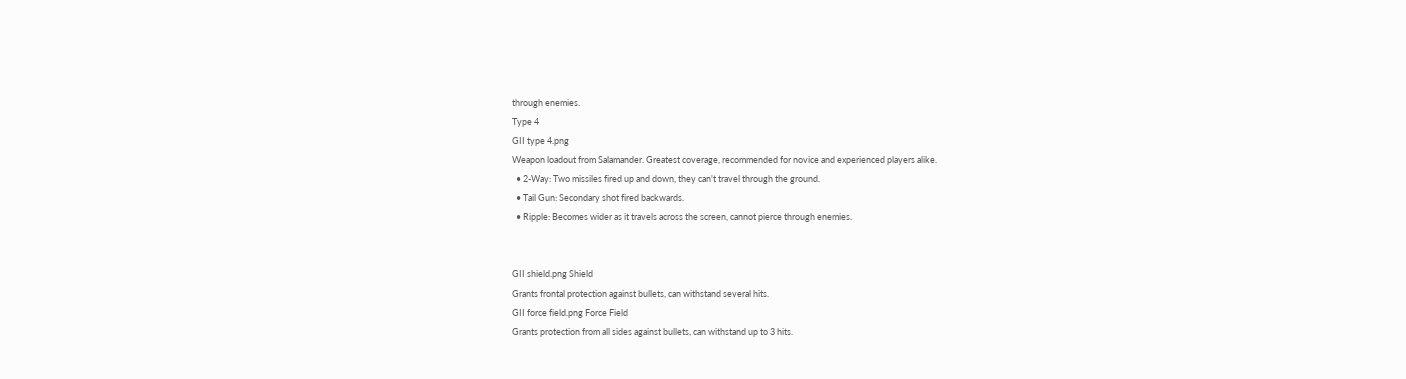through enemies.
Type 4
GII type 4.png
Weapon loadout from Salamander. Greatest coverage, recommended for novice and experienced players alike.
  • 2-Way: Two missiles fired up and down, they can't travel through the ground.
  • Tail Gun: Secondary shot fired backwards.
  • Ripple: Becomes wider as it travels across the screen, cannot pierce through enemies.


GII shield.png Shield
Grants frontal protection against bullets, can withstand several hits.
GII force field.png Force Field
Grants protection from all sides against bullets, can withstand up to 3 hits.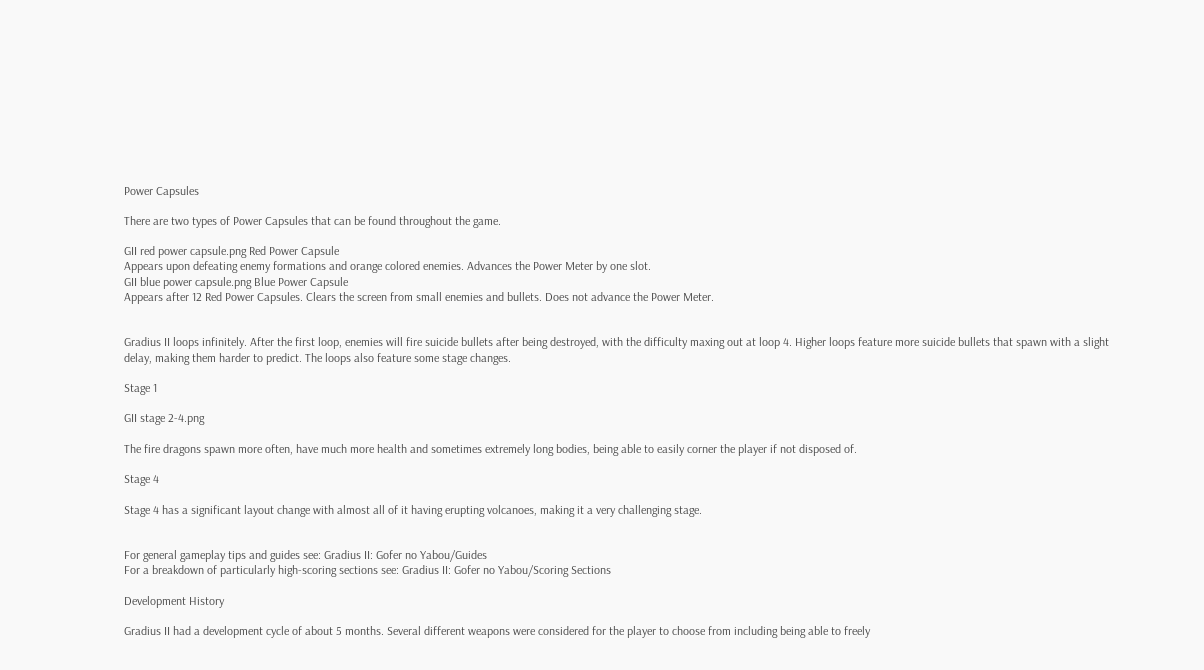Power Capsules

There are two types of Power Capsules that can be found throughout the game.

GII red power capsule.png Red Power Capsule
Appears upon defeating enemy formations and orange colored enemies. Advances the Power Meter by one slot.
GII blue power capsule.png Blue Power Capsule
Appears after 12 Red Power Capsules. Clears the screen from small enemies and bullets. Does not advance the Power Meter.


Gradius II loops infinitely. After the first loop, enemies will fire suicide bullets after being destroyed, with the difficulty maxing out at loop 4. Higher loops feature more suicide bullets that spawn with a slight delay, making them harder to predict. The loops also feature some stage changes.

Stage 1

GII stage 2-4.png

The fire dragons spawn more often, have much more health and sometimes extremely long bodies, being able to easily corner the player if not disposed of.

Stage 4

Stage 4 has a significant layout change with almost all of it having erupting volcanoes, making it a very challenging stage.


For general gameplay tips and guides see: Gradius II: Gofer no Yabou/Guides
For a breakdown of particularly high-scoring sections see: Gradius II: Gofer no Yabou/Scoring Sections

Development History

Gradius II had a development cycle of about 5 months. Several different weapons were considered for the player to choose from including being able to freely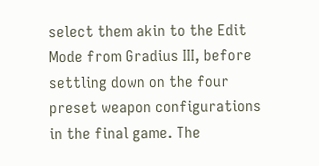select them akin to the Edit Mode from Gradius III, before settling down on the four preset weapon configurations in the final game. The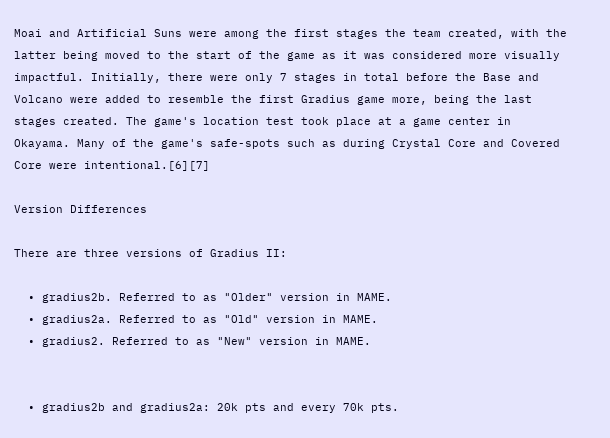Moai and Artificial Suns were among the first stages the team created, with the latter being moved to the start of the game as it was considered more visually impactful. Initially, there were only 7 stages in total before the Base and Volcano were added to resemble the first Gradius game more, being the last stages created. The game's location test took place at a game center in Okayama. Many of the game's safe-spots such as during Crystal Core and Covered Core were intentional.[6][7]

Version Differences

There are three versions of Gradius II:

  • gradius2b. Referred to as "Older" version in MAME.
  • gradius2a. Referred to as "Old" version in MAME.
  • gradius2. Referred to as "New" version in MAME.


  • gradius2b and gradius2a: 20k pts and every 70k pts.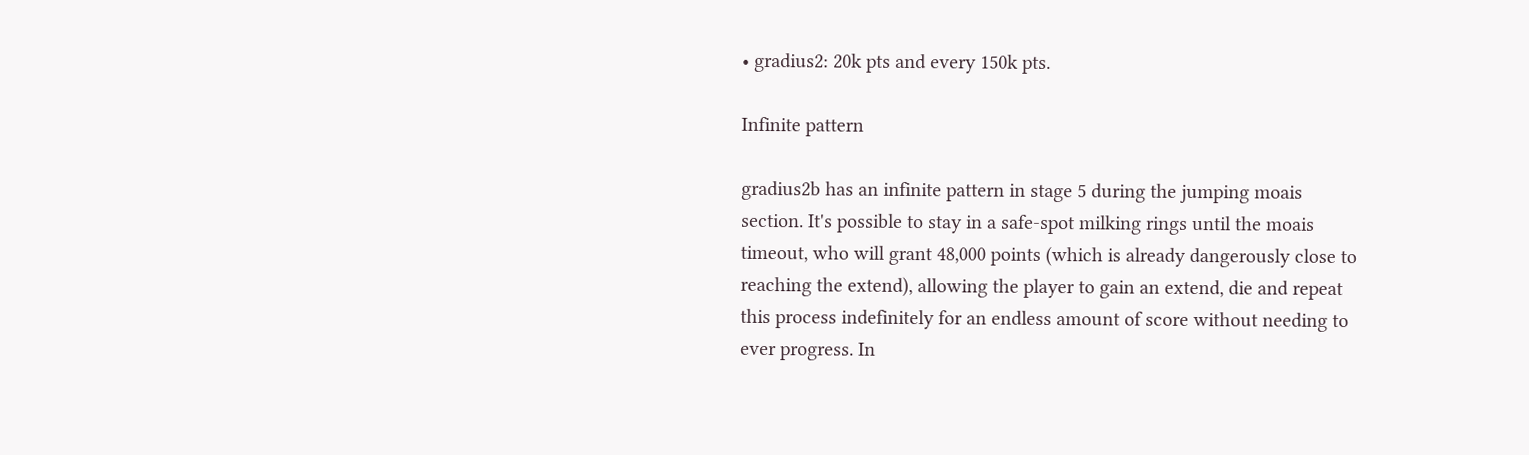• gradius2: 20k pts and every 150k pts.

Infinite pattern

gradius2b has an infinite pattern in stage 5 during the jumping moais section. It's possible to stay in a safe-spot milking rings until the moais timeout, who will grant 48,000 points (which is already dangerously close to reaching the extend), allowing the player to gain an extend, die and repeat this process indefinitely for an endless amount of score without needing to ever progress. In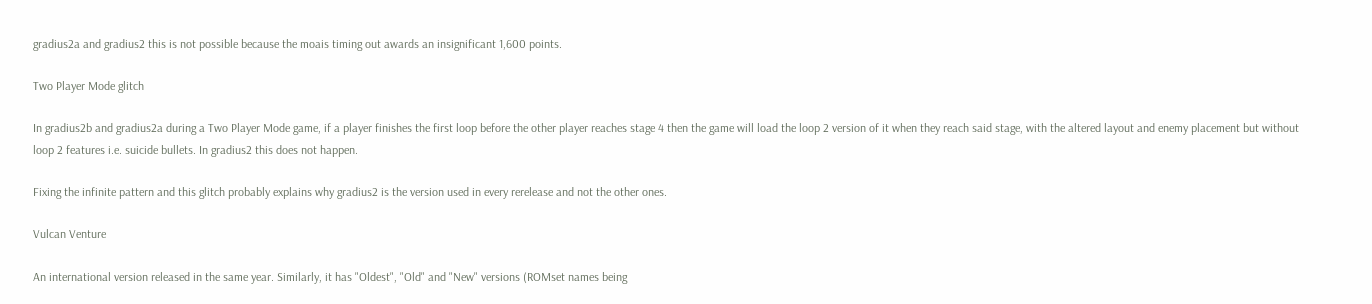gradius2a and gradius2 this is not possible because the moais timing out awards an insignificant 1,600 points.

Two Player Mode glitch

In gradius2b and gradius2a during a Two Player Mode game, if a player finishes the first loop before the other player reaches stage 4 then the game will load the loop 2 version of it when they reach said stage, with the altered layout and enemy placement but without loop 2 features i.e. suicide bullets. In gradius2 this does not happen.

Fixing the infinite pattern and this glitch probably explains why gradius2 is the version used in every rerelease and not the other ones.

Vulcan Venture

An international version released in the same year. Similarly, it has "Oldest", "Old" and "New" versions (ROMset names being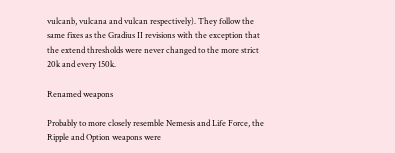vulcanb, vulcana and vulcan respectively). They follow the same fixes as the Gradius II revisions with the exception that the extend thresholds were never changed to the more strict 20k and every 150k.

Renamed weapons

Probably to more closely resemble Nemesis and Life Force, the Ripple and Option weapons were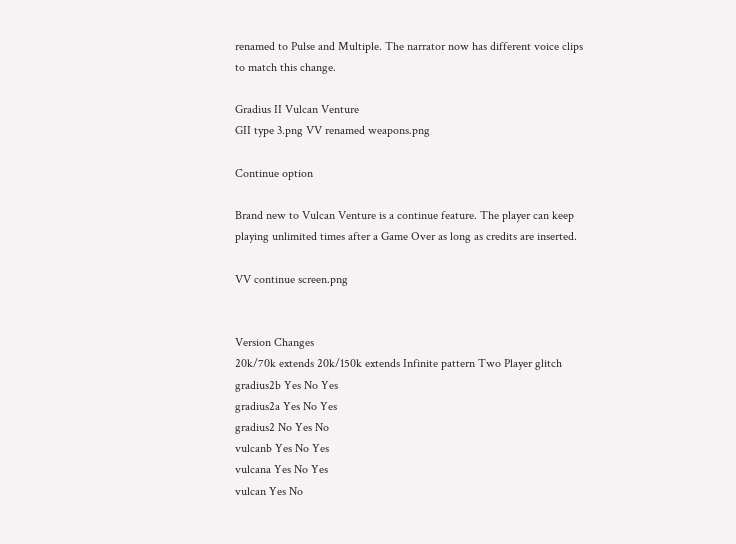renamed to Pulse and Multiple. The narrator now has different voice clips to match this change.

Gradius II Vulcan Venture
GII type 3.png VV renamed weapons.png

Continue option

Brand new to Vulcan Venture is a continue feature. The player can keep playing unlimited times after a Game Over as long as credits are inserted.

VV continue screen.png


Version Changes
20k/70k extends 20k/150k extends Infinite pattern Two Player glitch
gradius2b Yes No Yes
gradius2a Yes No Yes
gradius2 No Yes No
vulcanb Yes No Yes
vulcana Yes No Yes
vulcan Yes No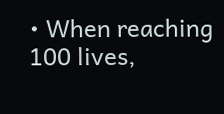• When reaching 100 lives,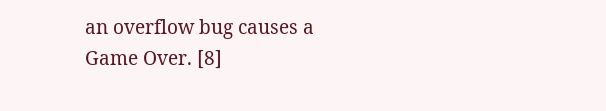an overflow bug causes a Game Over. [8]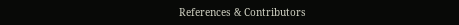References & Contributors